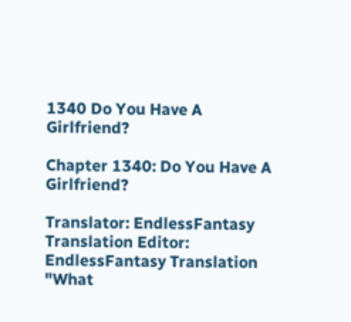1340 Do You Have A Girlfriend?

Chapter 1340: Do You Have A Girlfriend?

Translator: EndlessFantasy Translation Editor: EndlessFantasy Translation
"What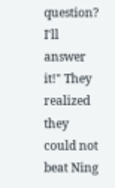question? I'll answer it!" They realized they could not beat Ning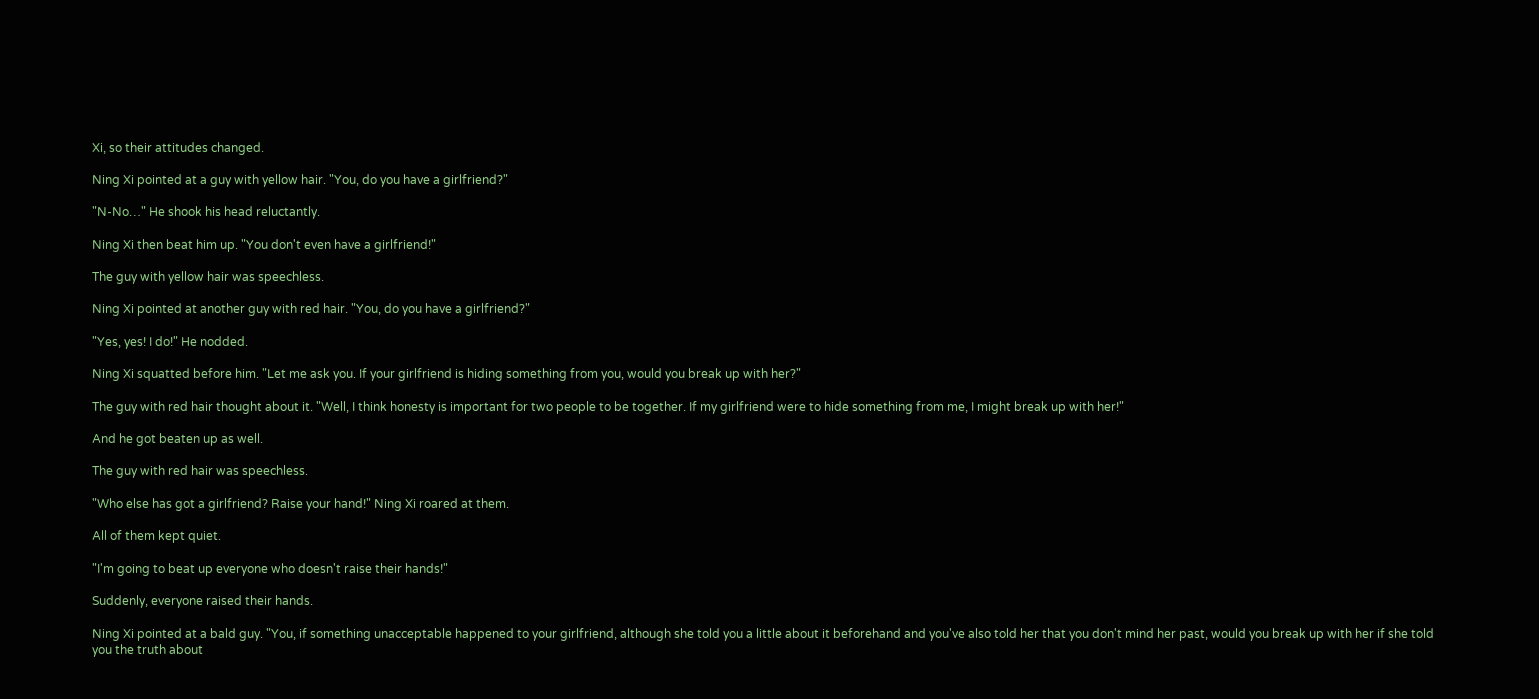Xi, so their attitudes changed.

Ning Xi pointed at a guy with yellow hair. "You, do you have a girlfriend?"

"N-No…" He shook his head reluctantly.

Ning Xi then beat him up. "You don't even have a girlfriend!"

The guy with yellow hair was speechless.

Ning Xi pointed at another guy with red hair. "You, do you have a girlfriend?"

"Yes, yes! I do!" He nodded.

Ning Xi squatted before him. "Let me ask you. If your girlfriend is hiding something from you, would you break up with her?"

The guy with red hair thought about it. "Well, I think honesty is important for two people to be together. If my girlfriend were to hide something from me, I might break up with her!"

And he got beaten up as well.

The guy with red hair was speechless.

"Who else has got a girlfriend? Raise your hand!" Ning Xi roared at them.

All of them kept quiet.

"I'm going to beat up everyone who doesn't raise their hands!"

Suddenly, everyone raised their hands.

Ning Xi pointed at a bald guy. "You, if something unacceptable happened to your girlfriend, although she told you a little about it beforehand and you've also told her that you don't mind her past, would you break up with her if she told you the truth about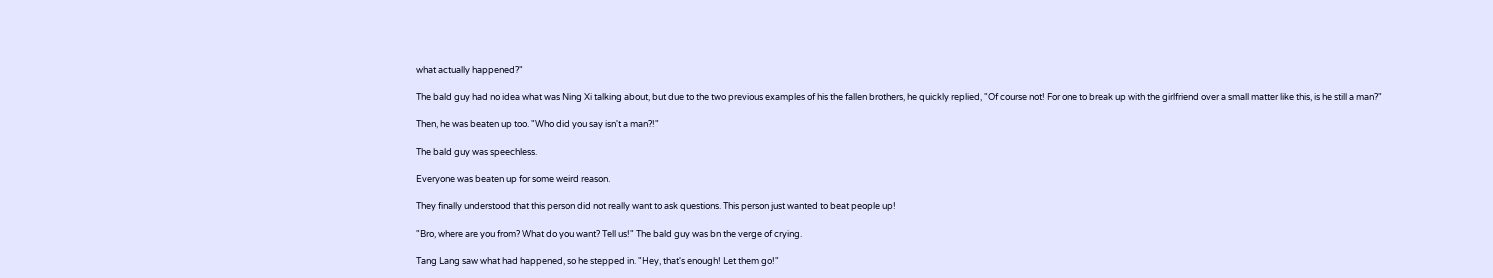what actually happened?"

The bald guy had no idea what was Ning Xi talking about, but due to the two previous examples of his the fallen brothers, he quickly replied, "Of course not! For one to break up with the girlfriend over a small matter like this, is he still a man?"

Then, he was beaten up too. "Who did you say isn't a man?!"

The bald guy was speechless.

Everyone was beaten up for some weird reason.

They finally understood that this person did not really want to ask questions. This person just wanted to beat people up!

"Bro, where are you from? What do you want? Tell us!" The bald guy was bn the verge of crying.

Tang Lang saw what had happened, so he stepped in. "Hey, that's enough! Let them go!"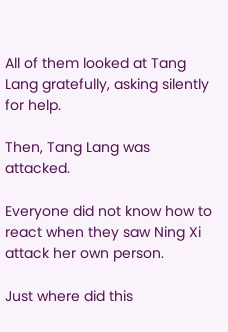All of them looked at Tang Lang gratefully, asking silently for help.

Then, Tang Lang was attacked.

Everyone did not know how to react when they saw Ning Xi attack her own person.

Just where did this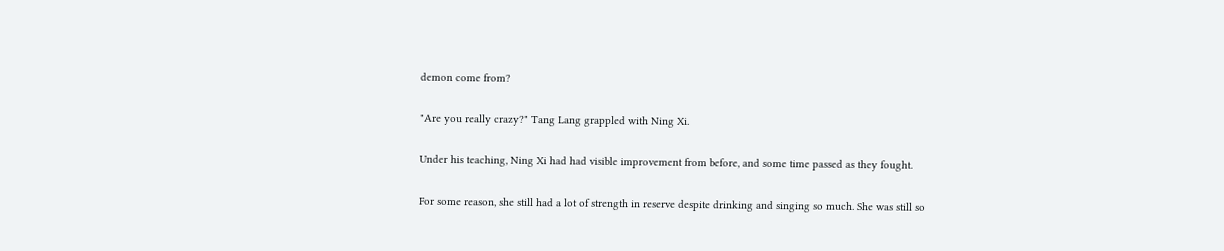demon come from?

"Are you really crazy?" Tang Lang grappled with Ning Xi.

Under his teaching, Ning Xi had had visible improvement from before, and some time passed as they fought.

For some reason, she still had a lot of strength in reserve despite drinking and singing so much. She was still so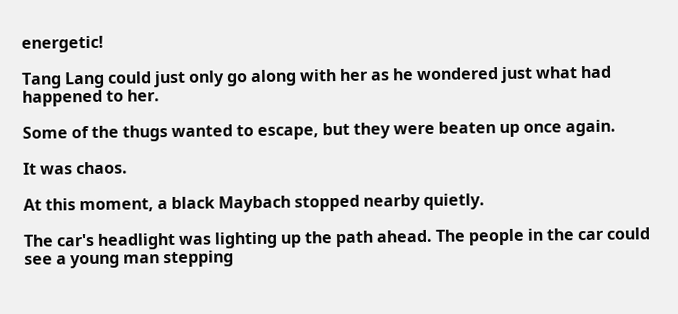energetic!

Tang Lang could just only go along with her as he wondered just what had happened to her.

Some of the thugs wanted to escape, but they were beaten up once again.

It was chaos.

At this moment, a black Maybach stopped nearby quietly.

The car's headlight was lighting up the path ahead. The people in the car could see a young man stepping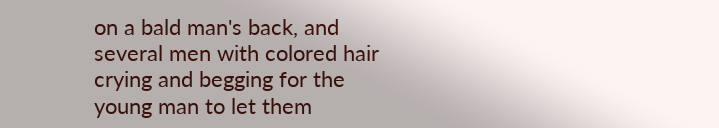on a bald man's back, and several men with colored hair crying and begging for the young man to let them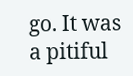go. It was a pitiful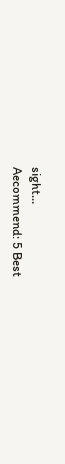sight…
Aecommend: 5 Best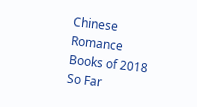Chinese Romance Books of 2018 So Far